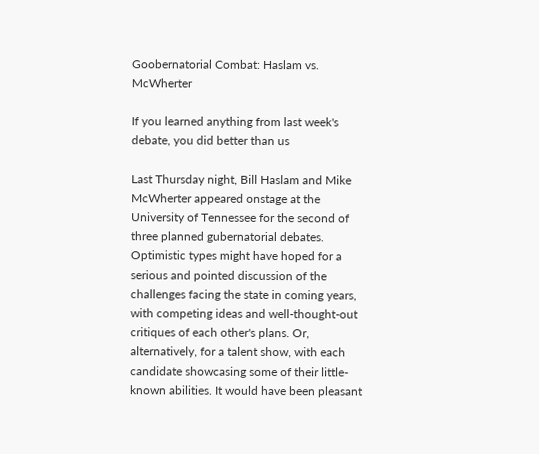Goobernatorial Combat: Haslam vs. McWherter

If you learned anything from last week's debate, you did better than us

Last Thursday night, Bill Haslam and Mike McWherter appeared onstage at the University of Tennessee for the second of three planned gubernatorial debates. Optimistic types might have hoped for a serious and pointed discussion of the challenges facing the state in coming years, with competing ideas and well-thought-out critiques of each other's plans. Or, alternatively, for a talent show, with each candidate showcasing some of their little-known abilities. It would have been pleasant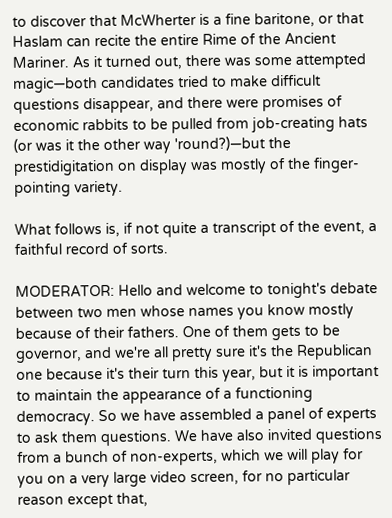to discover that McWherter is a fine baritone, or that Haslam can recite the entire Rime of the Ancient Mariner. As it turned out, there was some attempted magic—both candidates tried to make difficult questions disappear, and there were promises of economic rabbits to be pulled from job-creating hats (or was it the other way 'round?)—but the prestidigitation on display was mostly of the finger-pointing variety.

What follows is, if not quite a transcript of the event, a faithful record of sorts.

MODERATOR: Hello and welcome to tonight's debate between two men whose names you know mostly because of their fathers. One of them gets to be governor, and we're all pretty sure it's the Republican one because it's their turn this year, but it is important to maintain the appearance of a functioning democracy. So we have assembled a panel of experts to ask them questions. We have also invited questions from a bunch of non-experts, which we will play for you on a very large video screen, for no particular reason except that,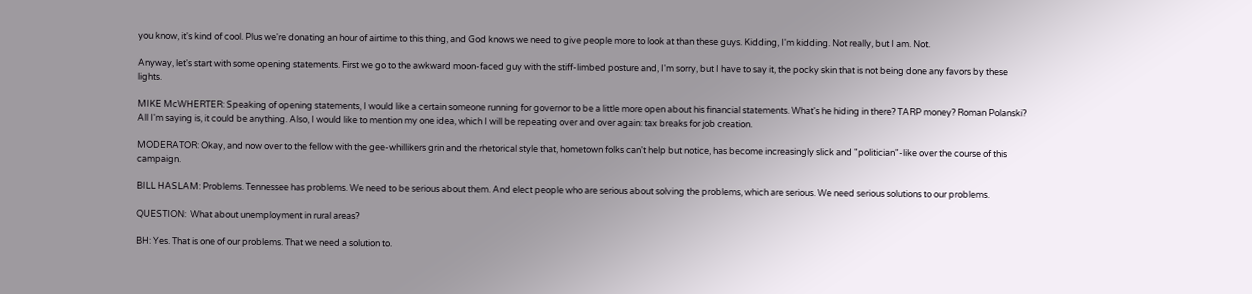you know, it's kind of cool. Plus we're donating an hour of airtime to this thing, and God knows we need to give people more to look at than these guys. Kidding, I'm kidding. Not really, but I am. Not.

Anyway, let's start with some opening statements. First we go to the awkward moon-faced guy with the stiff-limbed posture and, I'm sorry, but I have to say it, the pocky skin that is not being done any favors by these lights.

MIKE McWHERTER: Speaking of opening statements, I would like a certain someone running for governor to be a little more open about his financial statements. What's he hiding in there? TARP money? Roman Polanski? All I'm saying is, it could be anything. Also, I would like to mention my one idea, which I will be repeating over and over again: tax breaks for job creation.

MODERATOR: Okay, and now over to the fellow with the gee-whillikers grin and the rhetorical style that, hometown folks can't help but notice, has become increasingly slick and "politician"-like over the course of this campaign.

BILL HASLAM: Problems. Tennessee has problems. We need to be serious about them. And elect people who are serious about solving the problems, which are serious. We need serious solutions to our problems.

QUESTION:  What about unemployment in rural areas?

BH: Yes. That is one of our problems. That we need a solution to.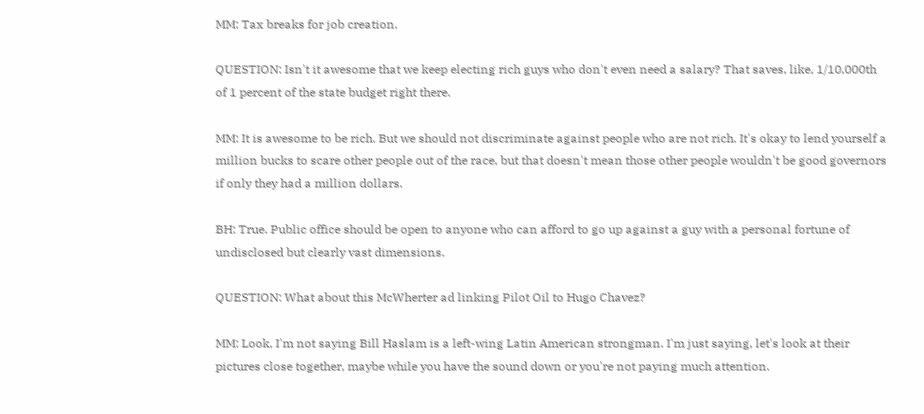MM: Tax breaks for job creation.

QUESTION: Isn't it awesome that we keep electing rich guys who don't even need a salary? That saves, like, 1/10,000th of 1 percent of the state budget right there.

MM: It is awesome to be rich. But we should not discriminate against people who are not rich. It's okay to lend yourself a million bucks to scare other people out of the race, but that doesn't mean those other people wouldn't be good governors if only they had a million dollars.

BH: True. Public office should be open to anyone who can afford to go up against a guy with a personal fortune of undisclosed but clearly vast dimensions.

QUESTION: What about this McWherter ad linking Pilot Oil to Hugo Chavez?

MM: Look, I'm not saying Bill Haslam is a left-wing Latin American strongman. I'm just saying, let's look at their pictures close together, maybe while you have the sound down or you're not paying much attention.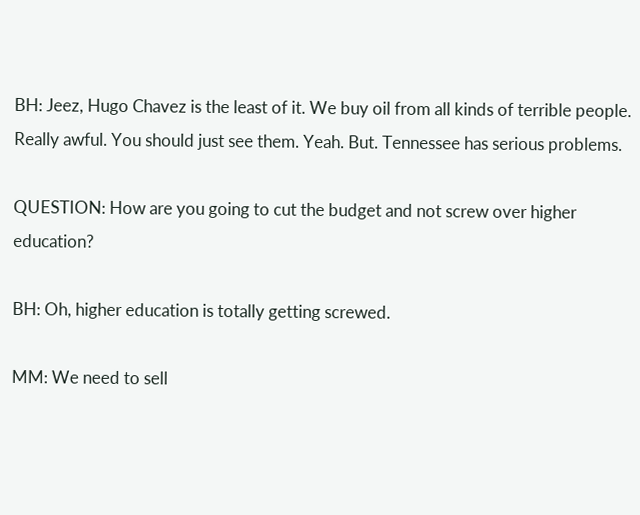BH: Jeez, Hugo Chavez is the least of it. We buy oil from all kinds of terrible people. Really awful. You should just see them. Yeah. But. Tennessee has serious problems.

QUESTION: How are you going to cut the budget and not screw over higher education?

BH: Oh, higher education is totally getting screwed.

MM: We need to sell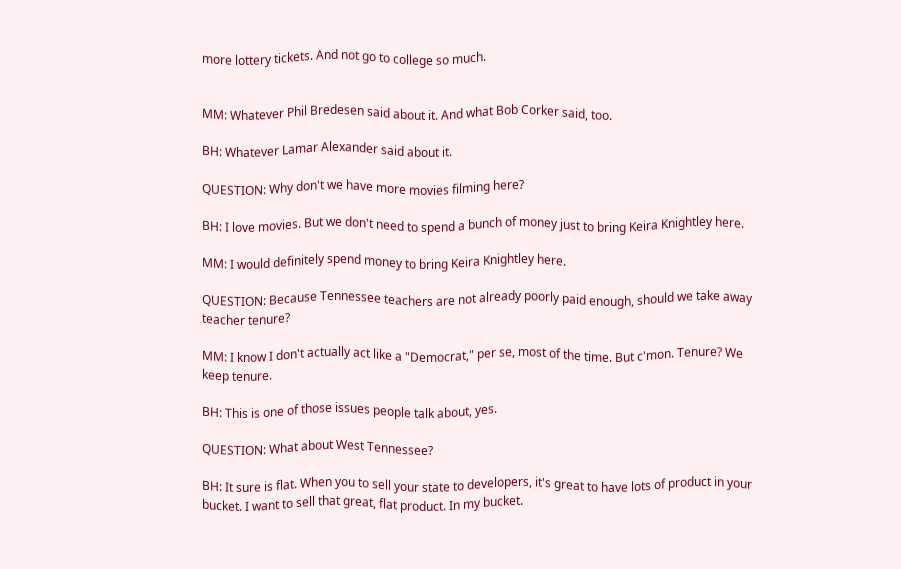more lottery tickets. And not go to college so much.


MM: Whatever Phil Bredesen said about it. And what Bob Corker said, too.

BH: Whatever Lamar Alexander said about it.

QUESTION: Why don't we have more movies filming here?

BH: I love movies. But we don't need to spend a bunch of money just to bring Keira Knightley here.

MM: I would definitely spend money to bring Keira Knightley here.

QUESTION: Because Tennessee teachers are not already poorly paid enough, should we take away teacher tenure?

MM: I know I don't actually act like a "Democrat," per se, most of the time. But c'mon. Tenure? We keep tenure.

BH: This is one of those issues people talk about, yes.

QUESTION: What about West Tennessee?

BH: It sure is flat. When you to sell your state to developers, it's great to have lots of product in your bucket. I want to sell that great, flat product. In my bucket.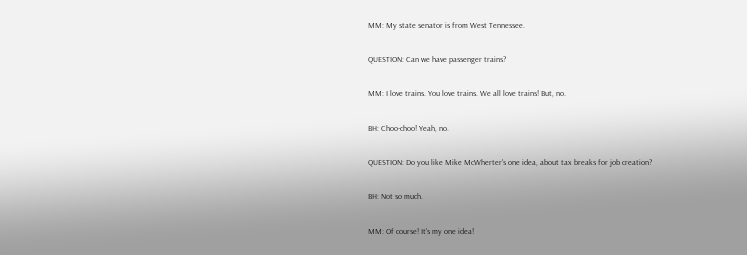MM: My state senator is from West Tennessee.

QUESTION: Can we have passenger trains?

MM: I love trains. You love trains. We all love trains! But, no.

BH: Choo-choo! Yeah, no.

QUESTION: Do you like Mike McWherter's one idea, about tax breaks for job creation?

BH: Not so much.

MM: Of course! It's my one idea!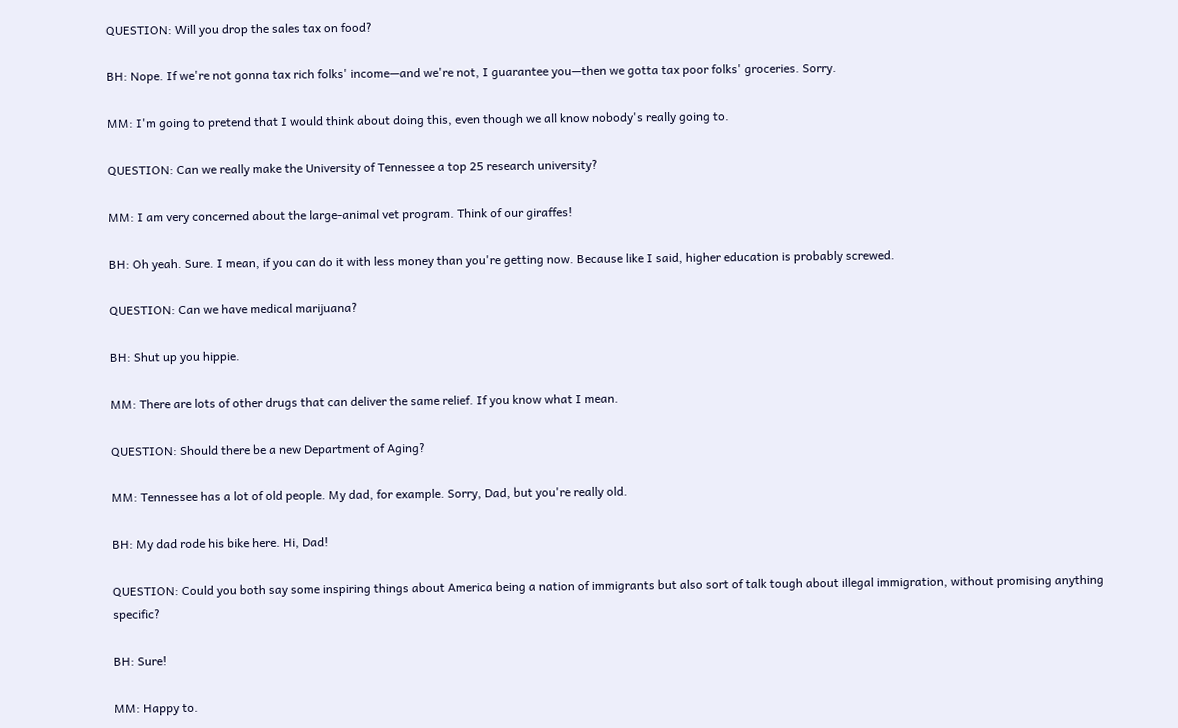QUESTION: Will you drop the sales tax on food?

BH: Nope. If we're not gonna tax rich folks' income—and we're not, I guarantee you—then we gotta tax poor folks' groceries. Sorry.

MM: I'm going to pretend that I would think about doing this, even though we all know nobody's really going to.

QUESTION: Can we really make the University of Tennessee a top 25 research university?

MM: I am very concerned about the large-animal vet program. Think of our giraffes!

BH: Oh yeah. Sure. I mean, if you can do it with less money than you're getting now. Because like I said, higher education is probably screwed.

QUESTION: Can we have medical marijuana?

BH: Shut up you hippie.

MM: There are lots of other drugs that can deliver the same relief. If you know what I mean.

QUESTION: Should there be a new Department of Aging?

MM: Tennessee has a lot of old people. My dad, for example. Sorry, Dad, but you're really old.

BH: My dad rode his bike here. Hi, Dad!

QUESTION: Could you both say some inspiring things about America being a nation of immigrants but also sort of talk tough about illegal immigration, without promising anything specific?

BH: Sure!

MM: Happy to.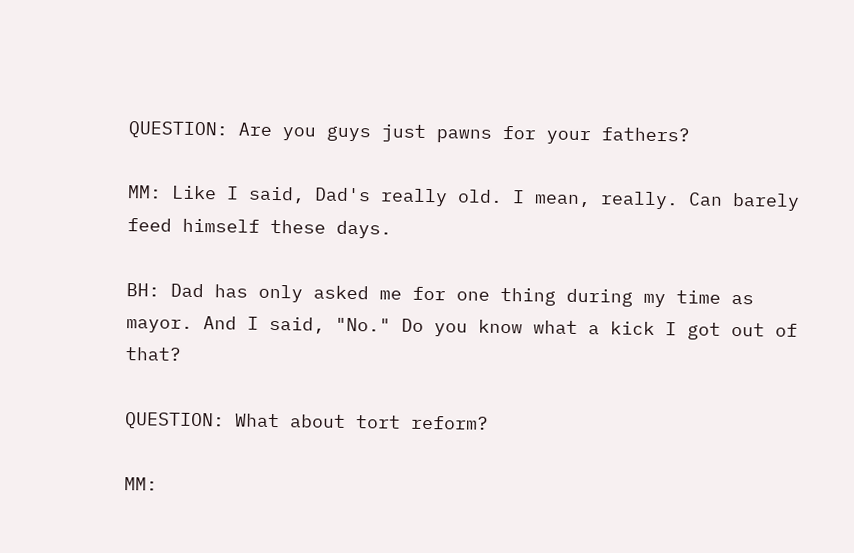QUESTION: Are you guys just pawns for your fathers?

MM: Like I said, Dad's really old. I mean, really. Can barely feed himself these days.

BH: Dad has only asked me for one thing during my time as mayor. And I said, "No." Do you know what a kick I got out of that?

QUESTION: What about tort reform?

MM: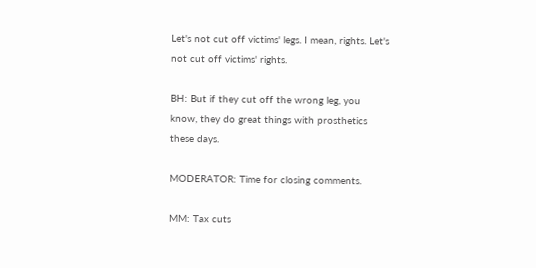Let's not cut off victims' legs. I mean, rights. Let's not cut off victims' rights.

BH: But if they cut off the wrong leg, you know, they do great things with prosthetics these days.

MODERATOR: Time for closing comments.

MM: Tax cuts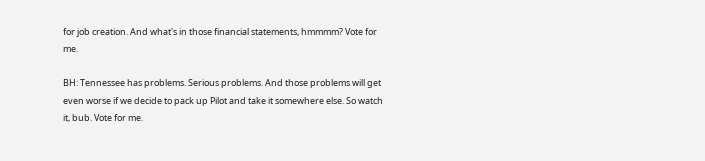for job creation. And what's in those financial statements, hmmmm? Vote for me.

BH: Tennessee has problems. Serious problems. And those problems will get even worse if we decide to pack up Pilot and take it somewhere else. So watch it, bub. Vote for me.